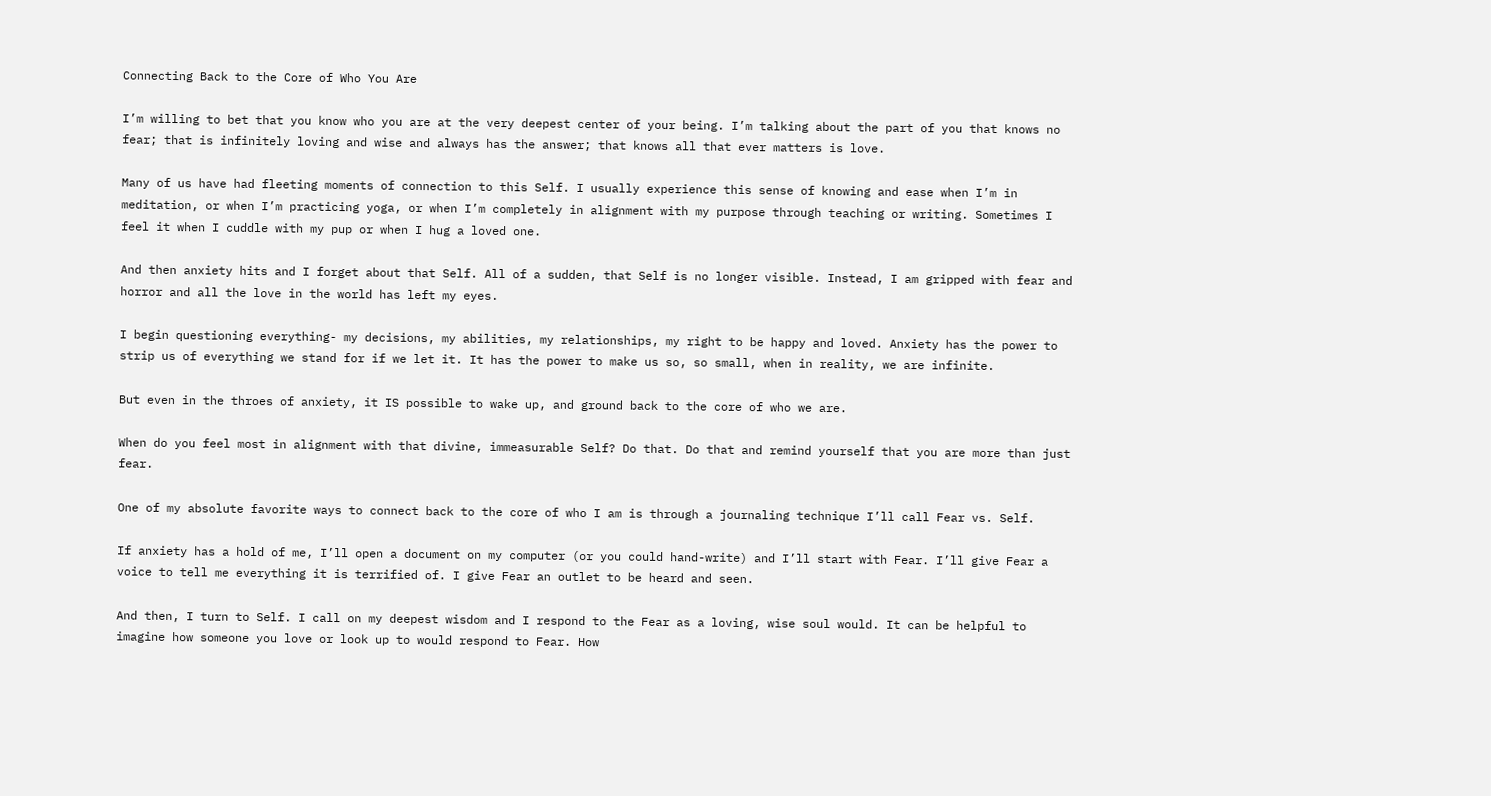Connecting Back to the Core of Who You Are

I’m willing to bet that you know who you are at the very deepest center of your being. I’m talking about the part of you that knows no fear; that is infinitely loving and wise and always has the answer; that knows all that ever matters is love.

Many of us have had fleeting moments of connection to this Self. I usually experience this sense of knowing and ease when I’m in meditation, or when I’m practicing yoga, or when I’m completely in alignment with my purpose through teaching or writing. Sometimes I feel it when I cuddle with my pup or when I hug a loved one.

And then anxiety hits and I forget about that Self. All of a sudden, that Self is no longer visible. Instead, I am gripped with fear and horror and all the love in the world has left my eyes.

I begin questioning everything- my decisions, my abilities, my relationships, my right to be happy and loved. Anxiety has the power to strip us of everything we stand for if we let it. It has the power to make us so, so small, when in reality, we are infinite.

But even in the throes of anxiety, it IS possible to wake up, and ground back to the core of who we are.

When do you feel most in alignment with that divine, immeasurable Self? Do that. Do that and remind yourself that you are more than just fear.

One of my absolute favorite ways to connect back to the core of who I am is through a journaling technique I’ll call Fear vs. Self.

If anxiety has a hold of me, I’ll open a document on my computer (or you could hand-write) and I’ll start with Fear. I’ll give Fear a voice to tell me everything it is terrified of. I give Fear an outlet to be heard and seen.

And then, I turn to Self. I call on my deepest wisdom and I respond to the Fear as a loving, wise soul would. It can be helpful to imagine how someone you love or look up to would respond to Fear. How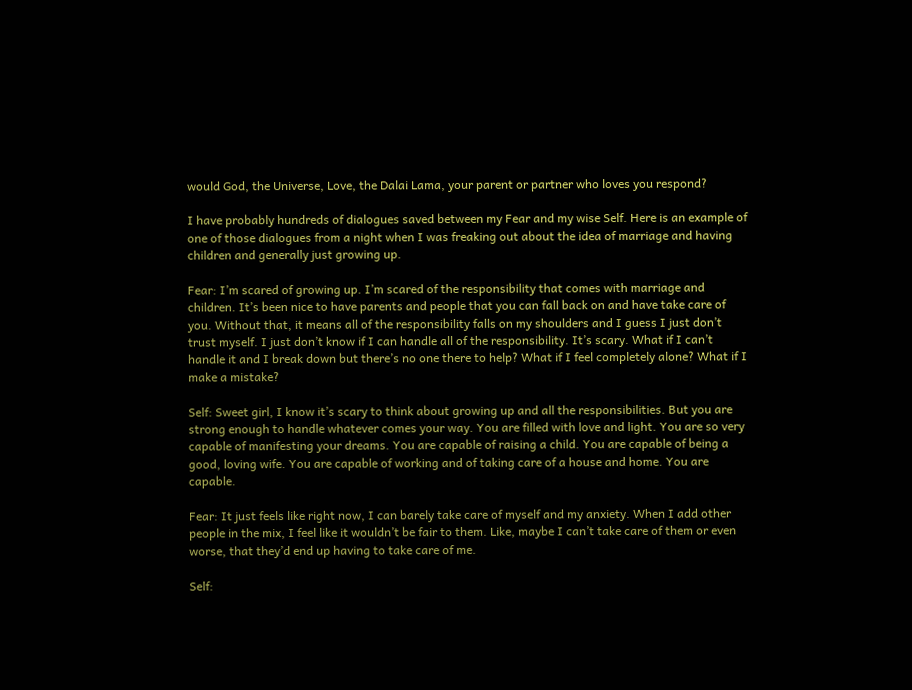would God, the Universe, Love, the Dalai Lama, your parent or partner who loves you respond?

I have probably hundreds of dialogues saved between my Fear and my wise Self. Here is an example of one of those dialogues from a night when I was freaking out about the idea of marriage and having children and generally just growing up.

Fear: I’m scared of growing up. I’m scared of the responsibility that comes with marriage and children. It’s been nice to have parents and people that you can fall back on and have take care of you. Without that, it means all of the responsibility falls on my shoulders and I guess I just don’t trust myself. I just don’t know if I can handle all of the responsibility. It’s scary. What if I can’t handle it and I break down but there’s no one there to help? What if I feel completely alone? What if I make a mistake?

Self: Sweet girl, I know it’s scary to think about growing up and all the responsibilities. But you are strong enough to handle whatever comes your way. You are filled with love and light. You are so very capable of manifesting your dreams. You are capable of raising a child. You are capable of being a good, loving wife. You are capable of working and of taking care of a house and home. You are capable.

Fear: It just feels like right now, I can barely take care of myself and my anxiety. When I add other people in the mix, I feel like it wouldn’t be fair to them. Like, maybe I can’t take care of them or even worse, that they’d end up having to take care of me.

Self: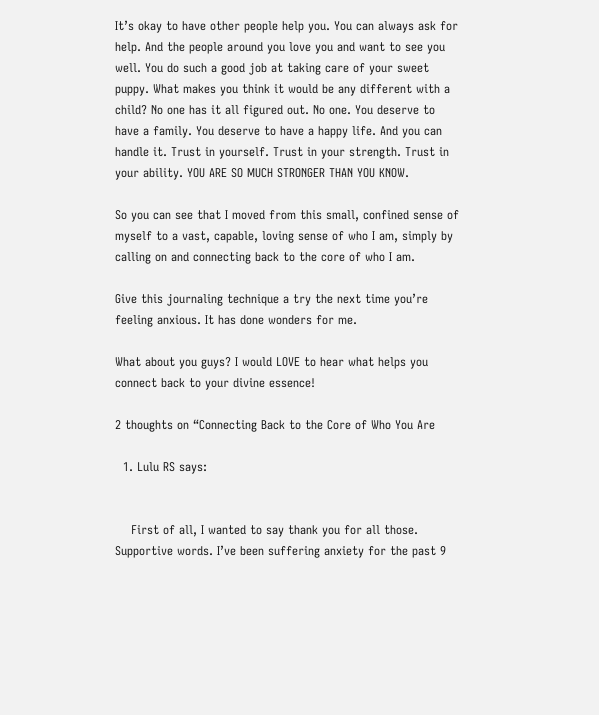It’s okay to have other people help you. You can always ask for help. And the people around you love you and want to see you well. You do such a good job at taking care of your sweet puppy. What makes you think it would be any different with a child? No one has it all figured out. No one. You deserve to have a family. You deserve to have a happy life. And you can handle it. Trust in yourself. Trust in your strength. Trust in your ability. YOU ARE SO MUCH STRONGER THAN YOU KNOW.

So you can see that I moved from this small, confined sense of myself to a vast, capable, loving sense of who I am, simply by calling on and connecting back to the core of who I am.

Give this journaling technique a try the next time you’re feeling anxious. It has done wonders for me.

What about you guys? I would LOVE to hear what helps you connect back to your divine essence!

2 thoughts on “Connecting Back to the Core of Who You Are

  1. Lulu RS says:


    First of all, I wanted to say thank you for all those. Supportive words. I’ve been suffering anxiety for the past 9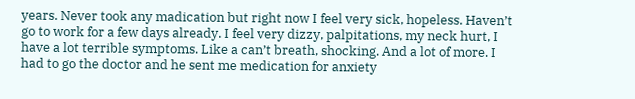years. Never took any madication but right now I feel very sick, hopeless. Haven’t go to work for a few days already. I feel very dizzy, palpitations, my neck hurt, I have a lot terrible symptoms. Like a can’t breath, shocking. And a lot of more. I had to go the doctor and he sent me medication for anxiety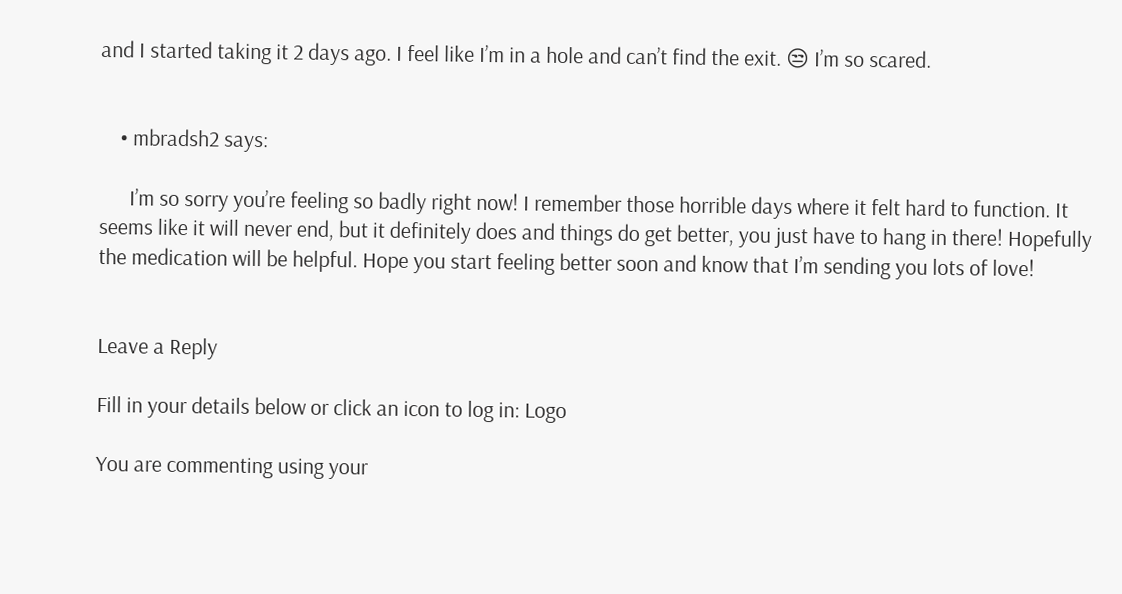and I started taking it 2 days ago. I feel like I’m in a hole and can’t find the exit. 😒 I’m so scared.


    • mbradsh2 says:

      I’m so sorry you’re feeling so badly right now! I remember those horrible days where it felt hard to function. It seems like it will never end, but it definitely does and things do get better, you just have to hang in there! Hopefully the medication will be helpful. Hope you start feeling better soon and know that I’m sending you lots of love!


Leave a Reply

Fill in your details below or click an icon to log in: Logo

You are commenting using your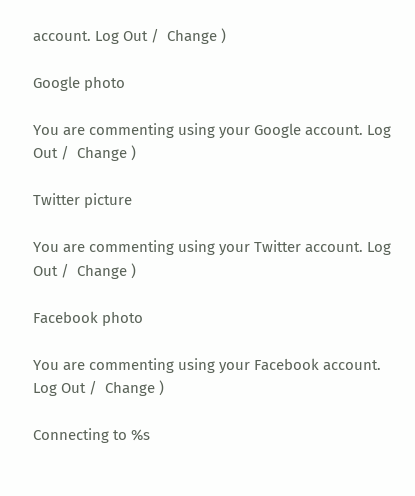account. Log Out /  Change )

Google photo

You are commenting using your Google account. Log Out /  Change )

Twitter picture

You are commenting using your Twitter account. Log Out /  Change )

Facebook photo

You are commenting using your Facebook account. Log Out /  Change )

Connecting to %s